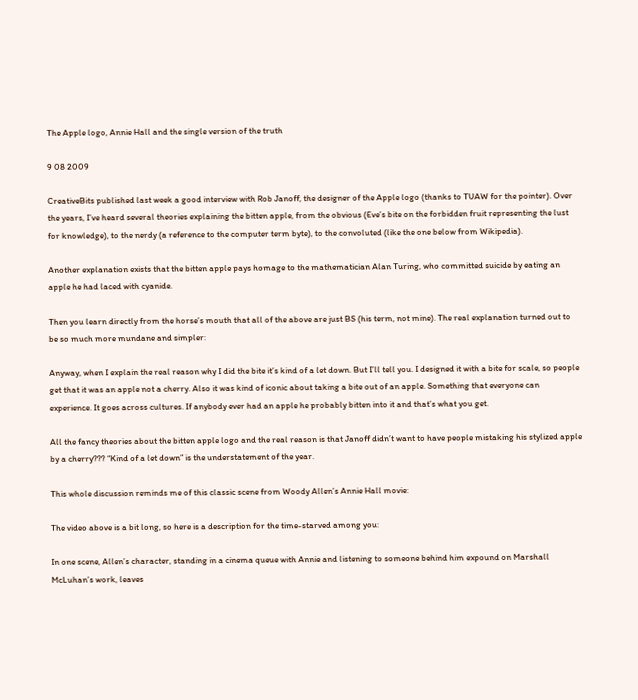The Apple logo, Annie Hall and the single version of the truth

9 08 2009

CreativeBits published last week a good interview with Rob Janoff, the designer of the Apple logo (thanks to TUAW for the pointer). Over the years, I’ve heard several theories explaining the bitten apple, from the obvious (Eve’s bite on the forbidden fruit representing the lust for knowledge), to the nerdy (a reference to the computer term byte), to the convoluted (like the one below from Wikipedia).

Another explanation exists that the bitten apple pays homage to the mathematician Alan Turing, who committed suicide by eating an apple he had laced with cyanide.

Then you learn directly from the horse’s mouth that all of the above are just BS (his term, not mine). The real explanation turned out to be so much more mundane and simpler:

Anyway, when I explain the real reason why I did the bite it’s kind of a let down. But I’ll tell you. I designed it with a bite for scale, so people get that it was an apple not a cherry. Also it was kind of iconic about taking a bite out of an apple. Something that everyone can experience. It goes across cultures. If anybody ever had an apple he probably bitten into it and that’s what you get.

All the fancy theories about the bitten apple logo and the real reason is that Janoff didn’t want to have people mistaking his stylized apple by a cherry??? “Kind of a let down” is the understatement of the year.

This whole discussion reminds me of this classic scene from Woody Allen’s Annie Hall movie:

The video above is a bit long, so here is a description for the time-starved among you:

In one scene, Allen’s character, standing in a cinema queue with Annie and listening to someone behind him expound on Marshall McLuhan’s work, leaves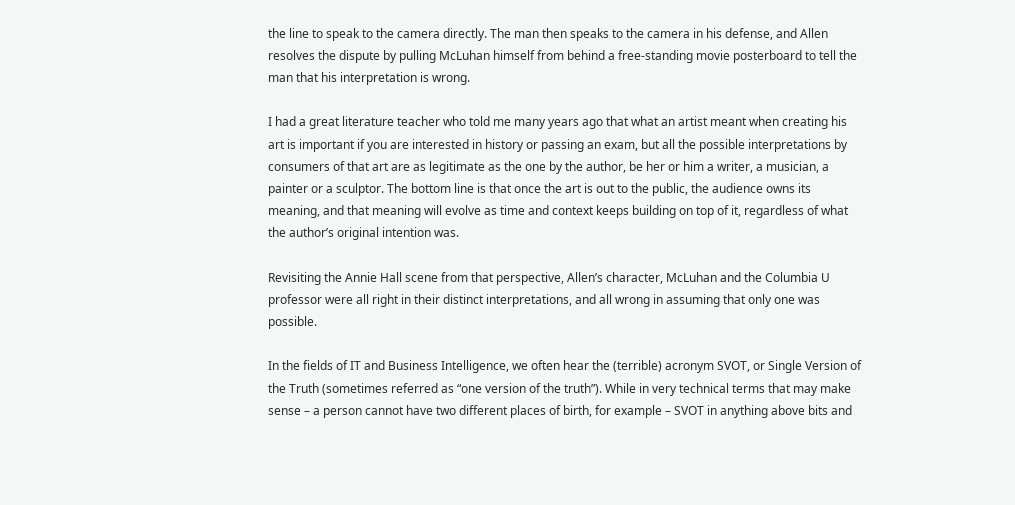the line to speak to the camera directly. The man then speaks to the camera in his defense, and Allen resolves the dispute by pulling McLuhan himself from behind a free-standing movie posterboard to tell the man that his interpretation is wrong.

I had a great literature teacher who told me many years ago that what an artist meant when creating his art is important if you are interested in history or passing an exam, but all the possible interpretations by consumers of that art are as legitimate as the one by the author, be her or him a writer, a musician, a painter or a sculptor. The bottom line is that once the art is out to the public, the audience owns its meaning, and that meaning will evolve as time and context keeps building on top of it, regardless of what the author’s original intention was.

Revisiting the Annie Hall scene from that perspective, Allen’s character, McLuhan and the Columbia U professor were all right in their distinct interpretations, and all wrong in assuming that only one was possible.

In the fields of IT and Business Intelligence, we often hear the (terrible) acronym SVOT, or Single Version of the Truth (sometimes referred as “one version of the truth”). While in very technical terms that may make sense – a person cannot have two different places of birth, for example – SVOT in anything above bits and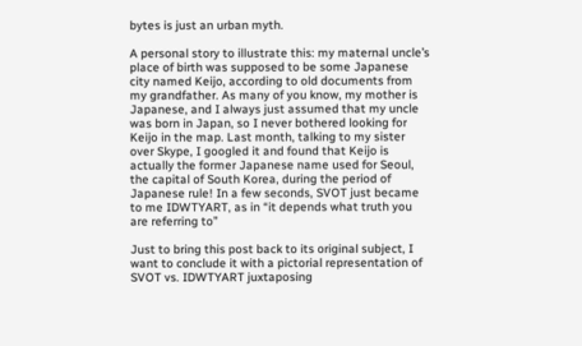bytes is just an urban myth.

A personal story to illustrate this: my maternal uncle’s place of birth was supposed to be some Japanese city named Keijo, according to old documents from my grandfather. As many of you know, my mother is Japanese, and I always just assumed that my uncle was born in Japan, so I never bothered looking for Keijo in the map. Last month, talking to my sister over Skype, I googled it and found that Keijo is actually the former Japanese name used for Seoul, the capital of South Korea, during the period of Japanese rule! In a few seconds, SVOT just became to me IDWTYART, as in “it depends what truth you are referring to”

Just to bring this post back to its original subject, I want to conclude it with a pictorial representation of SVOT vs. IDWTYART juxtaposing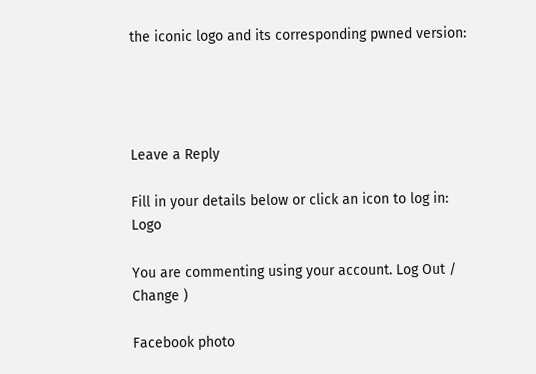the iconic logo and its corresponding pwned version:




Leave a Reply

Fill in your details below or click an icon to log in: Logo

You are commenting using your account. Log Out /  Change )

Facebook photo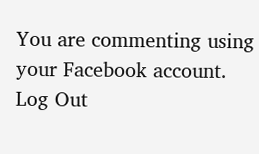You are commenting using your Facebook account. Log Out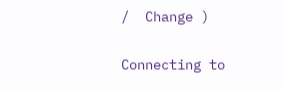/  Change )

Connecting to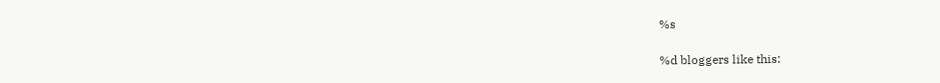%s

%d bloggers like this: